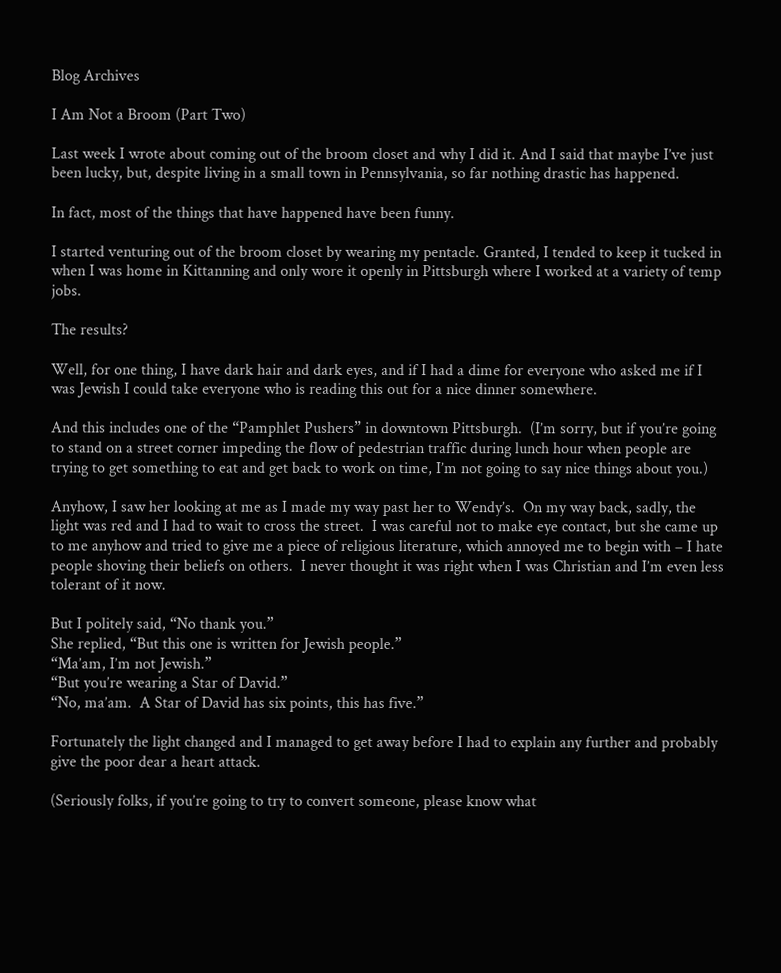Blog Archives

I Am Not a Broom (Part Two)

Last week I wrote about coming out of the broom closet and why I did it. And I said that maybe I’ve just been lucky, but, despite living in a small town in Pennsylvania, so far nothing drastic has happened.

In fact, most of the things that have happened have been funny.

I started venturing out of the broom closet by wearing my pentacle. Granted, I tended to keep it tucked in when I was home in Kittanning and only wore it openly in Pittsburgh where I worked at a variety of temp jobs.

The results?

Well, for one thing, I have dark hair and dark eyes, and if I had a dime for everyone who asked me if I was Jewish I could take everyone who is reading this out for a nice dinner somewhere.

And this includes one of the “Pamphlet Pushers” in downtown Pittsburgh.  (I’m sorry, but if you’re going to stand on a street corner impeding the flow of pedestrian traffic during lunch hour when people are trying to get something to eat and get back to work on time, I’m not going to say nice things about you.)

Anyhow, I saw her looking at me as I made my way past her to Wendy’s.  On my way back, sadly, the light was red and I had to wait to cross the street.  I was careful not to make eye contact, but she came up to me anyhow and tried to give me a piece of religious literature, which annoyed me to begin with – I hate people shoving their beliefs on others.  I never thought it was right when I was Christian and I’m even less tolerant of it now.

But I politely said, “No thank you.”
She replied, “But this one is written for Jewish people.”
“Ma’am, I’m not Jewish.”
“But you’re wearing a Star of David.”
“No, ma’am.  A Star of David has six points, this has five.”

Fortunately the light changed and I managed to get away before I had to explain any further and probably give the poor dear a heart attack.

(Seriously folks, if you’re going to try to convert someone, please know what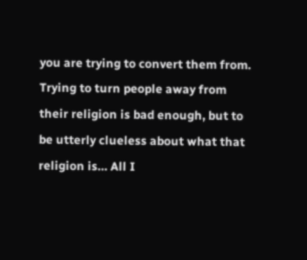you are trying to convert them from.  Trying to turn people away from their religion is bad enough, but to be utterly clueless about what that religion is… All I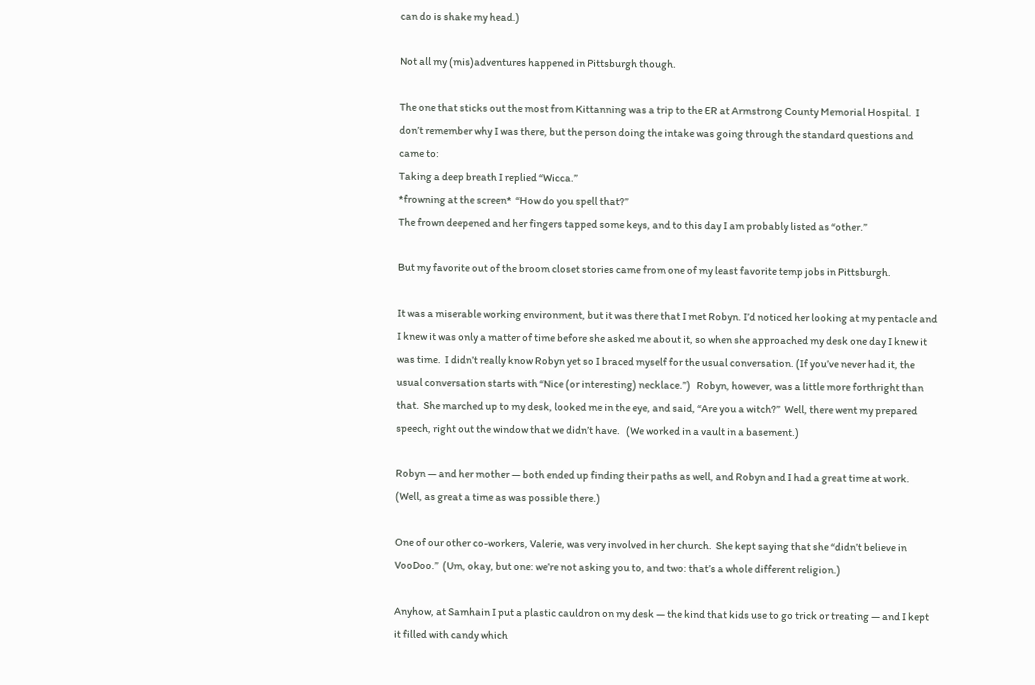can do is shake my head.)

Not all my (mis)adventures happened in Pittsburgh though.

The one that sticks out the most from Kittanning was a trip to the ER at Armstrong County Memorial Hospital.  I don’t remember why I was there, but the person doing the intake was going through the standard questions and came to:
Taking a deep breath I replied “Wicca.”
*frowning at the screen*  “How do you spell that?”
The frown deepened and her fingers tapped some keys, and to this day I am probably listed as “other.”

But my favorite out of the broom closet stories came from one of my least favorite temp jobs in Pittsburgh.

It was a miserable working environment, but it was there that I met Robyn. I’d noticed her looking at my pentacle and I knew it was only a matter of time before she asked me about it, so when she approached my desk one day I knew it was time.  I didn’t really know Robyn yet so I braced myself for the usual conversation. (If you’ve never had it, the usual conversation starts with “Nice (or interesting) necklace.”)   Robyn, however, was a little more forthright than that.  She marched up to my desk, looked me in the eye, and said, “Are you a witch?”  Well, there went my prepared speech, right out the window that we didn’t have.   (We worked in a vault in a basement.)

Robyn — and her mother — both ended up finding their paths as well, and Robyn and I had a great time at work.  (Well, as great a time as was possible there.)

One of our other co-workers, Valerie, was very involved in her church.  She kept saying that she “didn’t believe in VooDoo.”  (Um, okay, but one: we’re not asking you to, and two: that’s a whole different religion.)

Anyhow, at Samhain I put a plastic cauldron on my desk — the kind that kids use to go trick or treating — and I kept it filled with candy which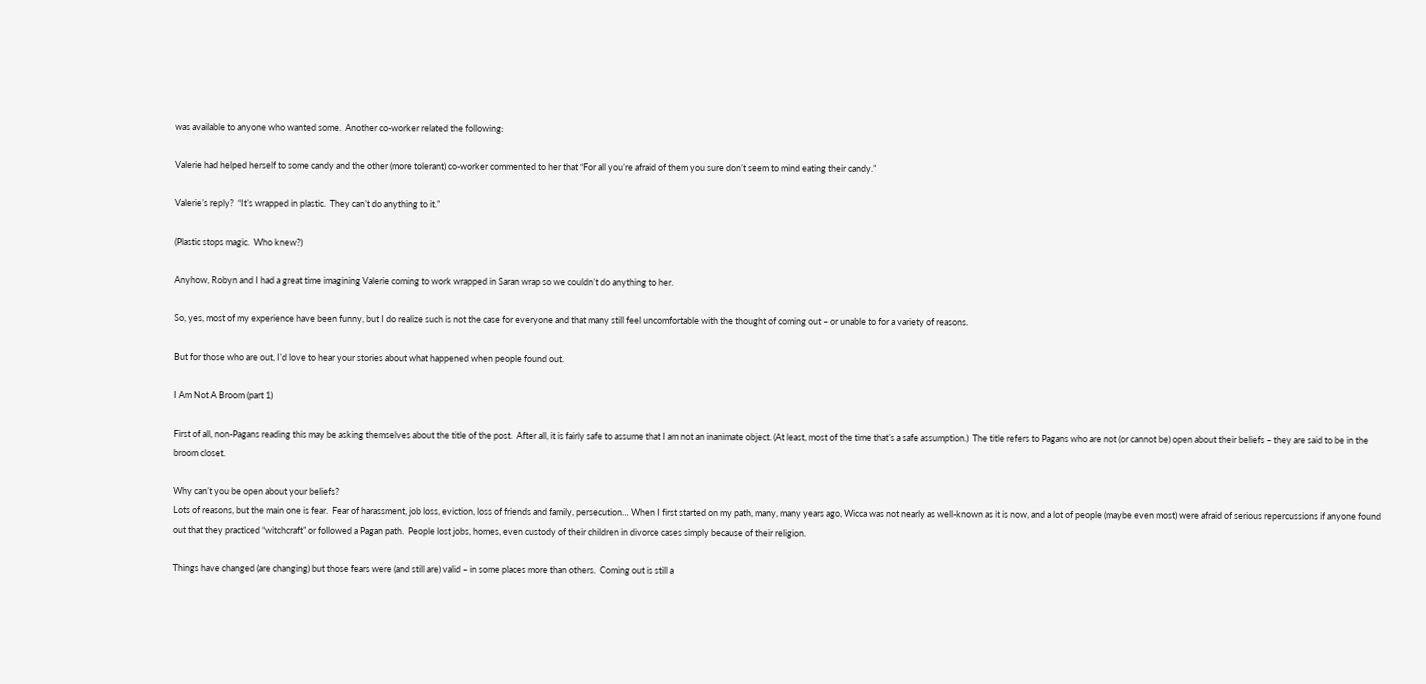was available to anyone who wanted some.  Another co-worker related the following:

Valerie had helped herself to some candy and the other (more tolerant) co-worker commented to her that “For all you’re afraid of them you sure don’t seem to mind eating their candy.”

Valerie’s reply?  “It’s wrapped in plastic.  They can’t do anything to it.”

(Plastic stops magic.  Who knew?)

Anyhow, Robyn and I had a great time imagining Valerie coming to work wrapped in Saran wrap so we couldn’t do anything to her.

So, yes, most of my experience have been funny, but I do realize such is not the case for everyone and that many still feel uncomfortable with the thought of coming out – or unable to for a variety of reasons.

But for those who are out, I’d love to hear your stories about what happened when people found out.

I Am Not A Broom (part 1)

First of all, non-Pagans reading this may be asking themselves about the title of the post.  After all, it is fairly safe to assume that I am not an inanimate object. (At least, most of the time that’s a safe assumption.)  The title refers to Pagans who are not (or cannot be) open about their beliefs – they are said to be in the broom closet.

Why can’t you be open about your beliefs?
Lots of reasons, but the main one is fear.  Fear of harassment, job loss, eviction, loss of friends and family, persecution… When I first started on my path, many, many years ago, Wicca was not nearly as well-known as it is now, and a lot of people (maybe even most) were afraid of serious repercussions if anyone found out that they practiced “witchcraft” or followed a Pagan path.  People lost jobs, homes, even custody of their children in divorce cases simply because of their religion.

Things have changed (are changing) but those fears were (and still are) valid – in some places more than others.  Coming out is still a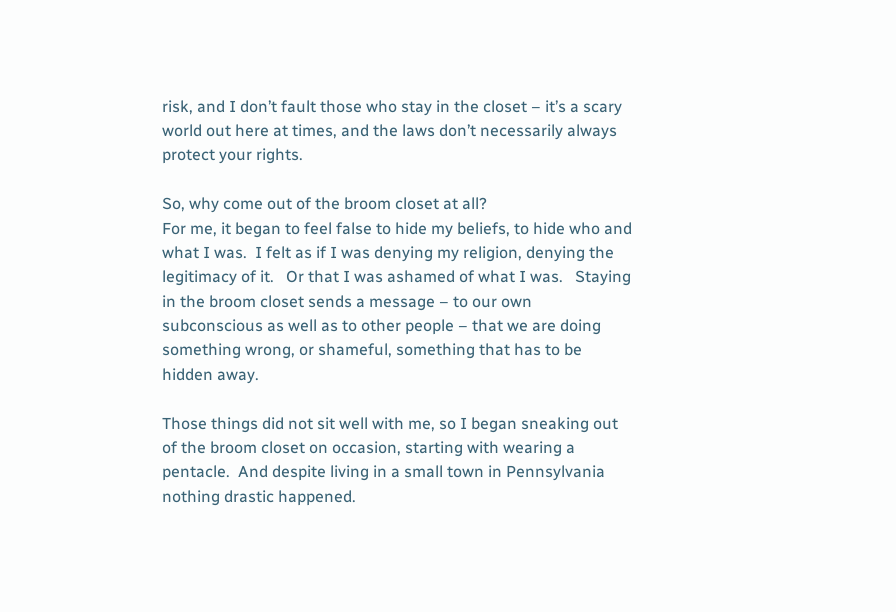risk, and I don’t fault those who stay in the closet – it’s a scary world out here at times, and the laws don’t necessarily always protect your rights.

So, why come out of the broom closet at all?
For me, it began to feel false to hide my beliefs, to hide who and what I was.  I felt as if I was denying my religion, denying the legitimacy of it.   Or that I was ashamed of what I was.   Staying in the broom closet sends a message – to our own subconscious as well as to other people – that we are doing something wrong, or shameful, something that has to be hidden away.

Those things did not sit well with me, so I began sneaking out of the broom closet on occasion, starting with wearing a pentacle.  And despite living in a small town in Pennsylvania nothing drastic happened.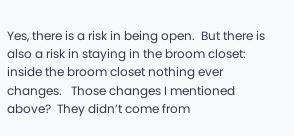Yes, there is a risk in being open.  But there is also a risk in staying in the broom closet:  inside the broom closet nothing ever changes.   Those changes I mentioned above?  They didn’t come from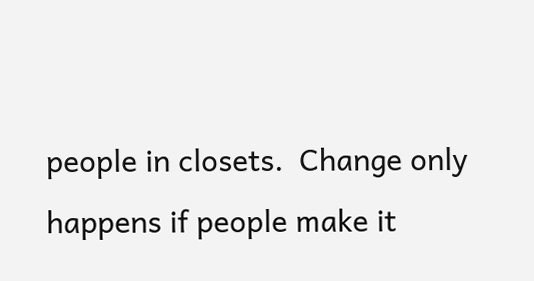people in closets.  Change only happens if people make it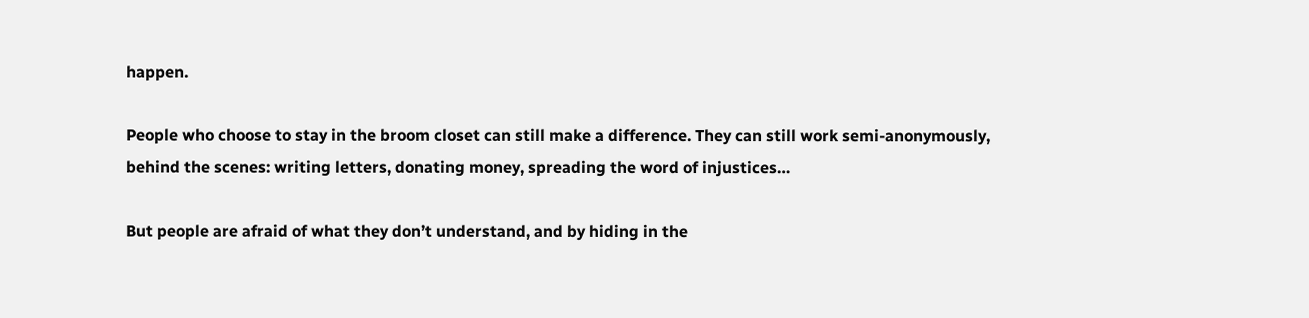happen.

People who choose to stay in the broom closet can still make a difference. They can still work semi-anonymously, behind the scenes: writing letters, donating money, spreading the word of injustices…

But people are afraid of what they don’t understand, and by hiding in the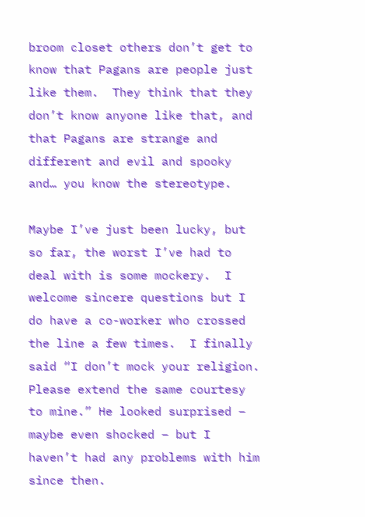broom closet others don’t get to know that Pagans are people just like them.  They think that they don’t know anyone like that, and that Pagans are strange and different and evil and spooky and… you know the stereotype.

Maybe I’ve just been lucky, but so far, the worst I’ve had to deal with is some mockery.  I welcome sincere questions but I do have a co-worker who crossed the line a few times.  I finally said “I don’t mock your religion.  Please extend the same courtesy to mine.” He looked surprised – maybe even shocked – but I haven’t had any problems with him since then.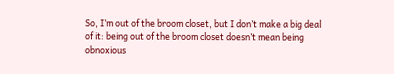So, I’m out of the broom closet, but I don’t make a big deal of it: being out of the broom closet doesn’t mean being obnoxious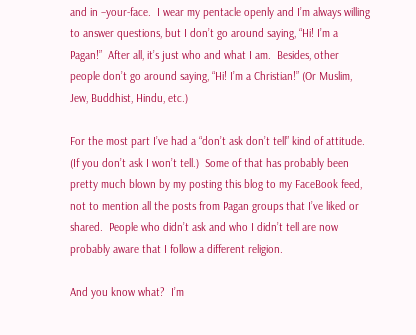and in –your-face.  I wear my pentacle openly and I’m always willing to answer questions, but I don’t go around saying, “Hi! I’m a Pagan!”  After all, it’s just who and what I am.  Besides, other people don’t go around saying, “Hi! I’m a Christian!” (Or Muslim, Jew, Buddhist, Hindu, etc.)

For the most part I’ve had a “don’t ask don’t tell” kind of attitude.  (If you don’t ask I won’t tell.)  Some of that has probably been pretty much blown by my posting this blog to my FaceBook feed, not to mention all the posts from Pagan groups that I’ve liked or shared.  People who didn’t ask and who I didn’t tell are now probably aware that I follow a different religion.

And you know what?  I’m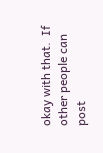okay with that.  If other people can post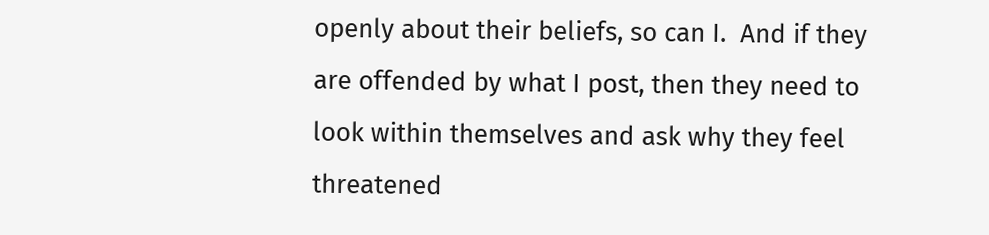openly about their beliefs, so can I.  And if they are offended by what I post, then they need to look within themselves and ask why they feel threatened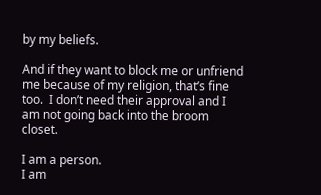by my beliefs.

And if they want to block me or unfriend me because of my religion, that’s fine too.  I don’t need their approval and I am not going back into the broom closet.

I am a person.
I am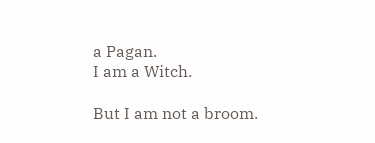a Pagan.
I am a Witch.

But I am not a broom.